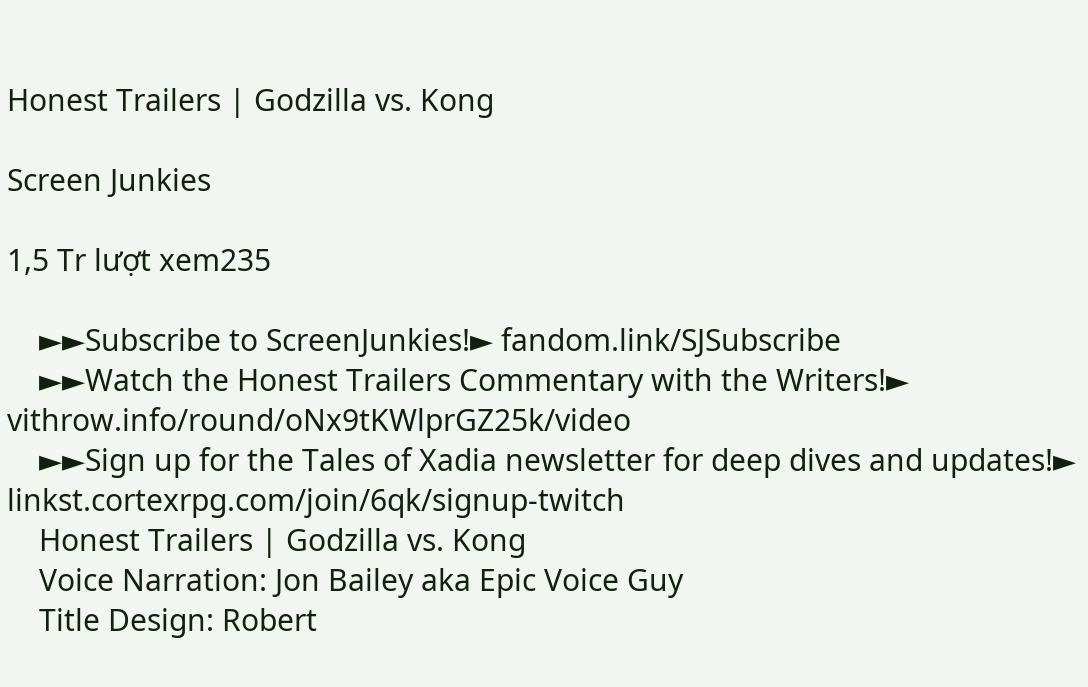Honest Trailers | Godzilla vs. Kong

Screen Junkies

1,5 Tr lượt xem235

    ►►Subscribe to ScreenJunkies!► fandom.link/SJSubscribe
    ►►Watch the Honest Trailers Commentary with the Writers!► vithrow.info/round/oNx9tKWlprGZ25k/video
    ►►Sign up for the Tales of Xadia newsletter for deep dives and updates!► linkst.cortexrpg.com/join/6qk/signup-twitch
    Honest Trailers | Godzilla vs. Kong
    Voice Narration: Jon Bailey aka Epic Voice Guy
    Title Design: Robert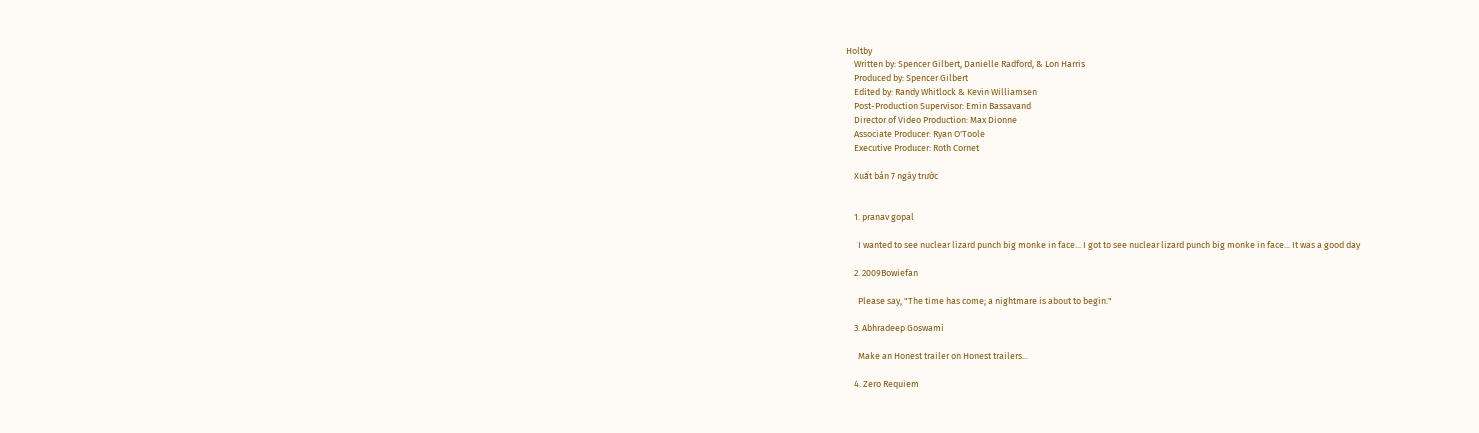Holtby
    Written by: Spencer Gilbert, Danielle Radford, & Lon Harris
    Produced by: Spencer Gilbert
    Edited by: Randy Whitlock & Kevin Williamsen
    Post-Production Supervisor: Emin Bassavand
    Director of Video Production: Max Dionne
    Associate Producer: Ryan O'Toole
    Executive Producer: Roth Cornet

    Xuất bản 7 ngày trước


    1. pranav gopal

      I wanted to see nuclear lizard punch big monke in face... I got to see nuclear lizard punch big monke in face... It was a good day

    2. 2009Bowiefan

      Please say, "The time has come; a nightmare is about to begin."

    3. Abhradeep Goswami

      Make an Honest trailer on Honest trailers...

    4. Zero Requiem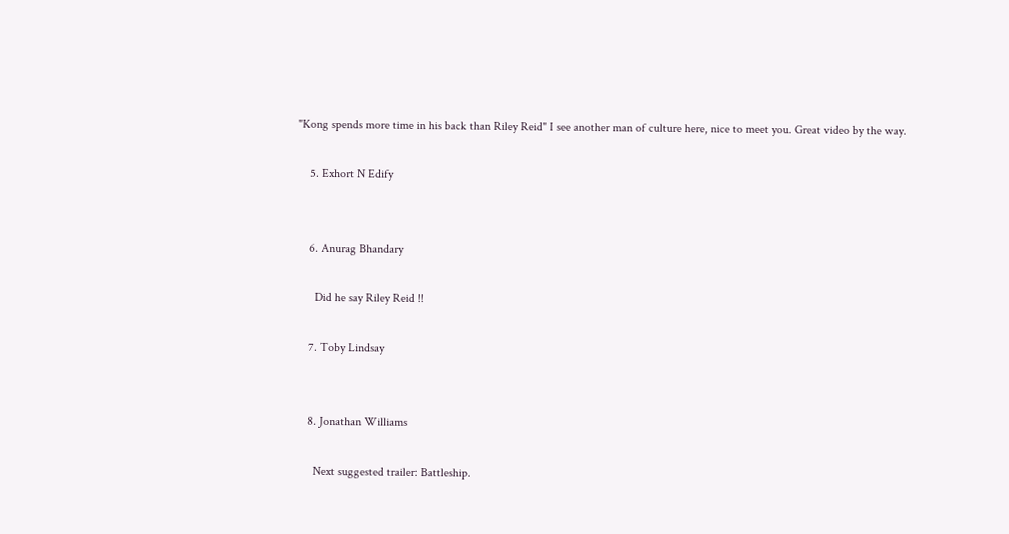"Kong spends more time in his back than Riley Reid" I see another man of culture here, nice to meet you. Great video by the way.

    5. Exhort N Edify


    6. Anurag Bhandary

      Did he say Riley Reid !!

    7. Toby Lindsay


    8. Jonathan Williams

      Next suggested trailer: Battleship.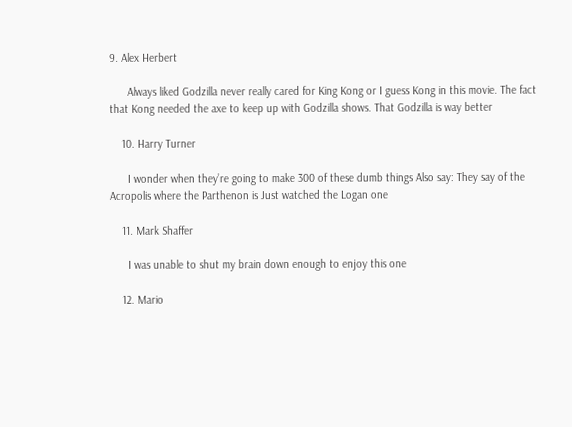9. Alex Herbert

      Always liked Godzilla never really cared for King Kong or I guess Kong in this movie. The fact that Kong needed the axe to keep up with Godzilla shows. That Godzilla is way better

    10. Harry Turner

      I wonder when they’re going to make 300 of these dumb things Also say: They say of the Acropolis where the Parthenon is Just watched the Logan one

    11. Mark Shaffer

      I was unable to shut my brain down enough to enjoy this one

    12. Mario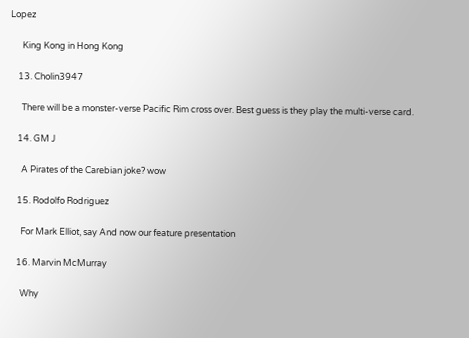Lopez

      King Kong in Hong Kong

    13. Cholin3947

      There will be a monster-verse Pacific Rim cross over. Best guess is they play the multi-verse card.

    14. GM J

      A Pirates of the Carebian joke? wow

    15. Rodolfo Rodriguez

      For Mark Elliot, say And now our feature presentation

    16. Marvin McMurray

      Why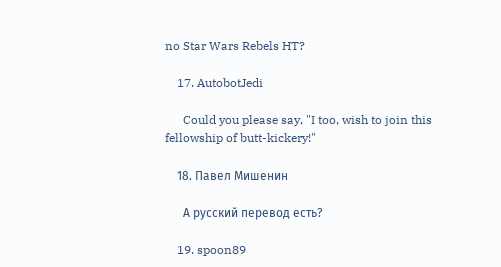no Star Wars Rebels HT?

    17. AutobotJedi

      Could you please say, "I too, wish to join this fellowship of butt-kickery!"

    18. Павел Мишенин

      А русский перевод есть?

    19. spoon89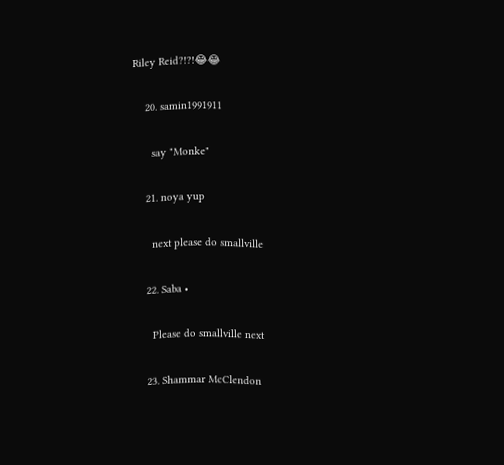Riley Reid?!?!😂😂

    20. samin1991911

      say "Monke"

    21. noya yup

      next please do smallville

    22. Saba •

      Please do smallville next

    23. Shammar McClendon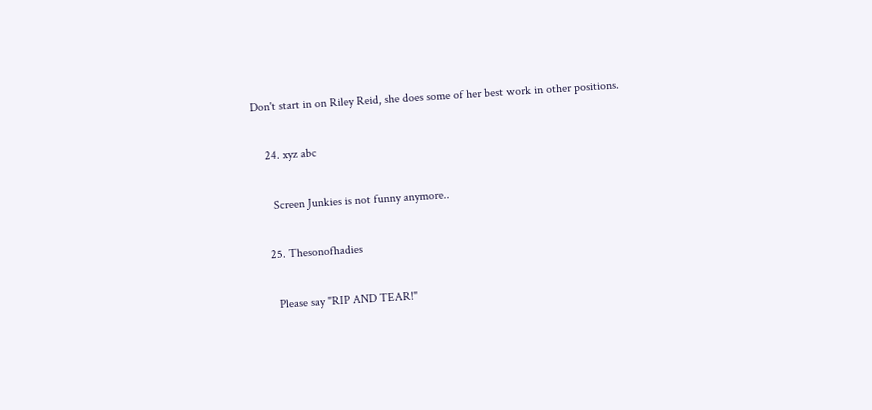Don't start in on Riley Reid, she does some of her best work in other positions.

    24. xyz abc

      Screen Junkies is not funny anymore..

    25. Thesonofhadies

      Please say "RIP AND TEAR!"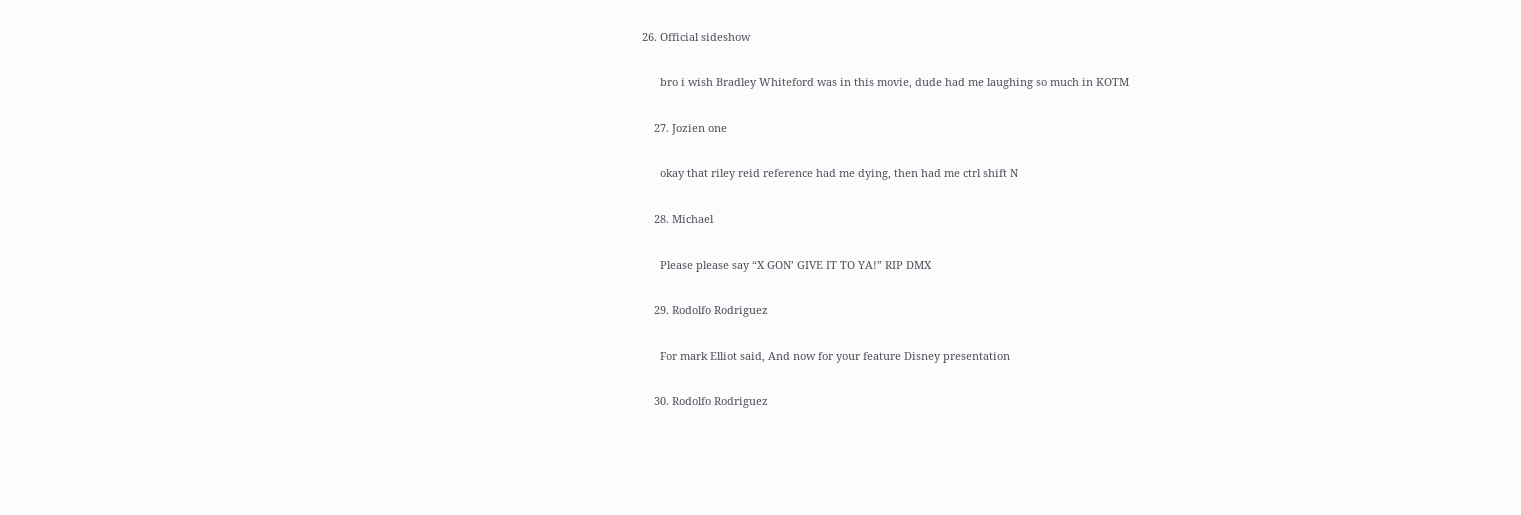26. Official sideshow

      bro i wish Bradley Whiteford was in this movie, dude had me laughing so much in KOTM

    27. Jozien one

      okay that riley reid reference had me dying, then had me ctrl shift N

    28. Michael

      Please please say “X GON’ GIVE IT TO YA!” RIP DMX

    29. Rodolfo Rodriguez

      For mark Elliot said, And now for your feature Disney presentation

    30. Rodolfo Rodriguez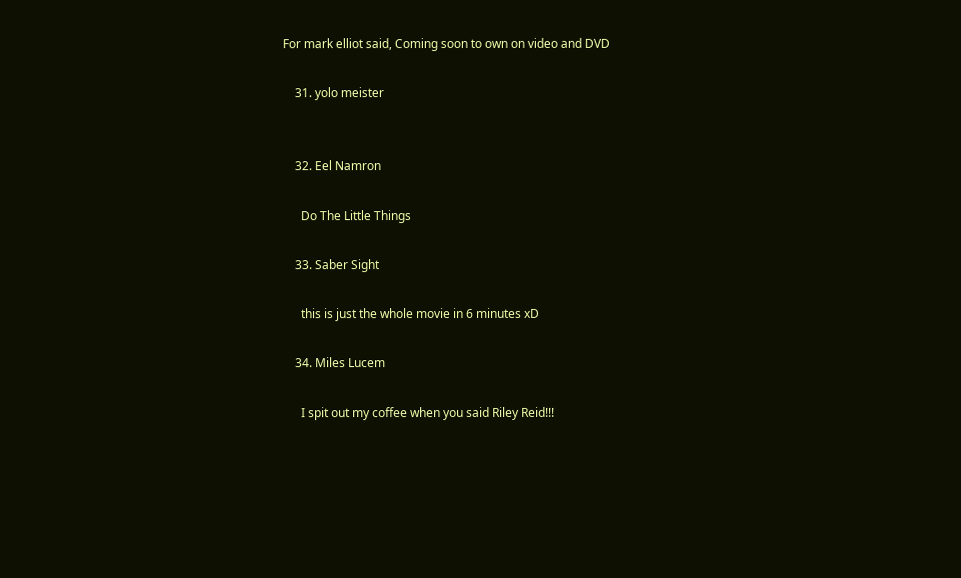For mark elliot said, Coming soon to own on video and DVD

    31. yolo meister


    32. Eel Namron

      Do The Little Things

    33. Saber Sight

      this is just the whole movie in 6 minutes xD

    34. Miles Lucem

      I spit out my coffee when you said Riley Reid!!!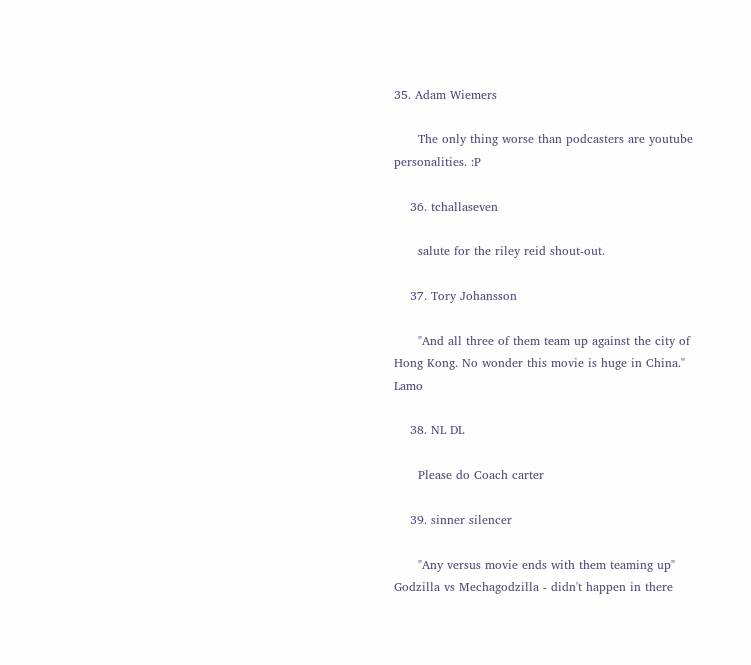35. Adam Wiemers

      The only thing worse than podcasters are youtube personalities. :P

    36. tchallaseven

      salute for the riley reid shout-out.

    37. Tory Johansson

      "And all three of them team up against the city of Hong Kong. No wonder this movie is huge in China." Lamo

    38. NL DL

      Please do Coach carter

    39. sinner silencer

      "Any versus movie ends with them teaming up" Godzilla vs Mechagodzilla - didn't happen in there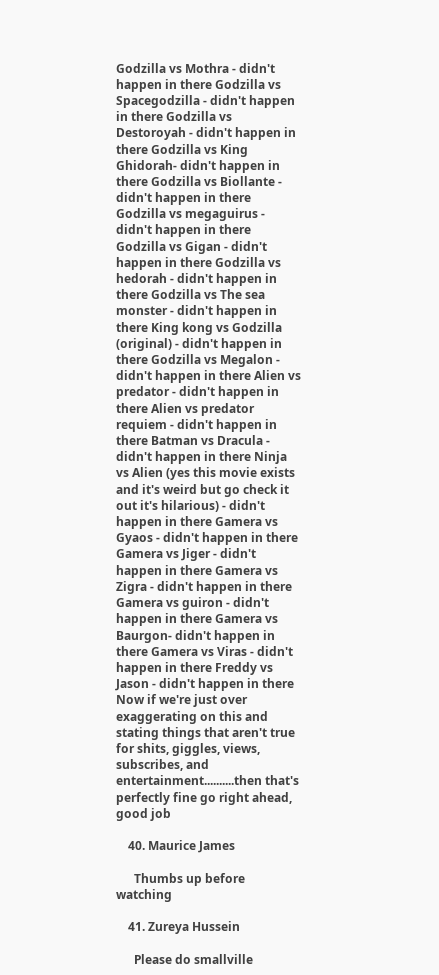Godzilla vs Mothra - didn't happen in there Godzilla vs Spacegodzilla - didn't happen in there Godzilla vs Destoroyah - didn't happen in there Godzilla vs King Ghidorah- didn't happen in there Godzilla vs Biollante - didn't happen in there Godzilla vs megaguirus - didn't happen in there Godzilla vs Gigan - didn't happen in there Godzilla vs hedorah - didn't happen in there Godzilla vs The sea monster - didn't happen in there King kong vs Godzilla (original) - didn't happen in there Godzilla vs Megalon - didn't happen in there Alien vs predator - didn't happen in there Alien vs predator requiem - didn't happen in there Batman vs Dracula - didn't happen in there Ninja vs Alien (yes this movie exists and it's weird but go check it out it's hilarious) - didn't happen in there Gamera vs Gyaos - didn't happen in there Gamera vs Jiger - didn't happen in there Gamera vs Zigra - didn't happen in there Gamera vs guiron - didn't happen in there Gamera vs Baurgon- didn't happen in there Gamera vs Viras - didn't happen in there Freddy vs Jason - didn't happen in there Now if we're just over exaggerating on this and stating things that aren't true for shits, giggles, views, subscribes, and entertainment..........then that's perfectly fine go right ahead, good job

    40. Maurice James

      Thumbs up before watching

    41. Zureya Hussein

      Please do smallville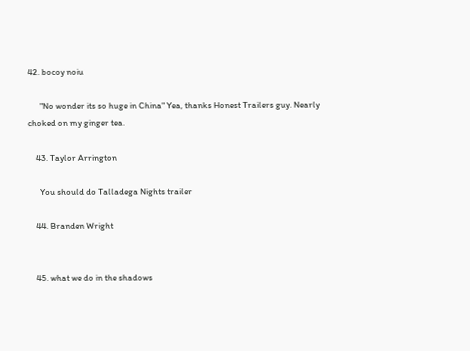42. bocoy noiu

      "No wonder its so huge in China" Yea, thanks Honest Trailers guy. Nearly choked on my ginger tea.

    43. Taylor Arrington

      You should do Talladega Nights trailer

    44. Branden Wright


    45. what we do in the shadows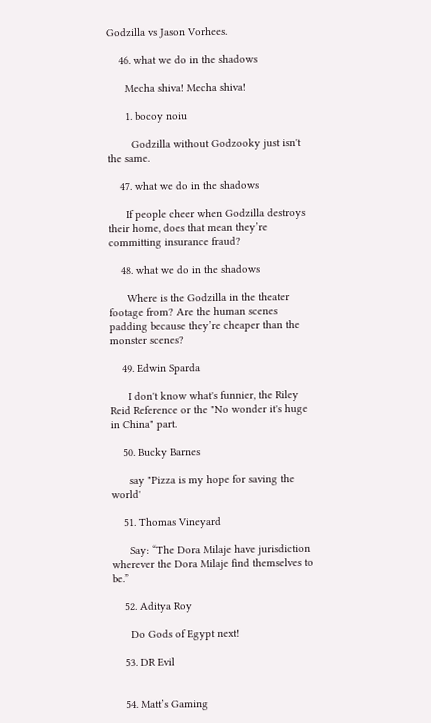Godzilla vs Jason Vorhees.

    46. what we do in the shadows

      Mecha shiva! Mecha shiva!

      1. bocoy noiu

        Godzilla without Godzooky just isn't the same.

    47. what we do in the shadows

      If people cheer when Godzilla destroys their home, does that mean they’re committing insurance fraud?

    48. what we do in the shadows

      Where is the Godzilla in the theater footage from? Are the human scenes padding because they’re cheaper than the monster scenes?

    49. Edwin Sparda

      I don't know what's funnier, the Riley Reid Reference or the "No wonder it's huge in China" part.

    50. Bucky Barnes

      say "Pizza is my hope for saving the world'

    51. Thomas Vineyard

      Say: “The Dora Milaje have jurisdiction wherever the Dora Milaje find themselves to be.”

    52. Aditya Roy

      Do Gods of Egypt next!

    53. DR Evil


    54. Matt’s Gaming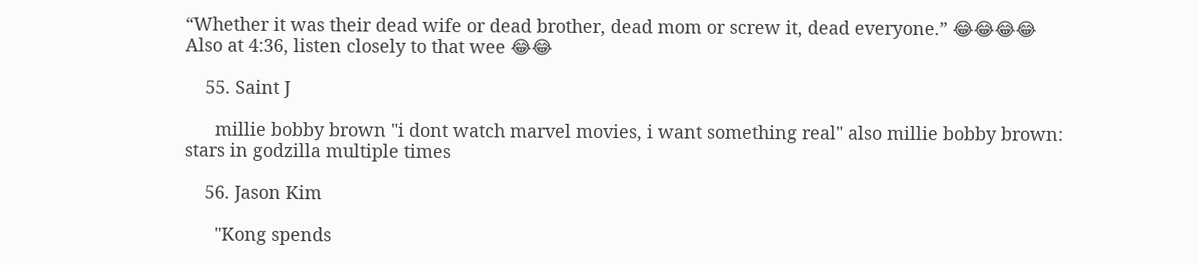“Whether it was their dead wife or dead brother, dead mom or screw it, dead everyone.” 😂😂😂😂 Also at 4:36, listen closely to that wee 😂😂

    55. Saint J

      millie bobby brown "i dont watch marvel movies, i want something real" also millie bobby brown: stars in godzilla multiple times

    56. Jason Kim

      "Kong spends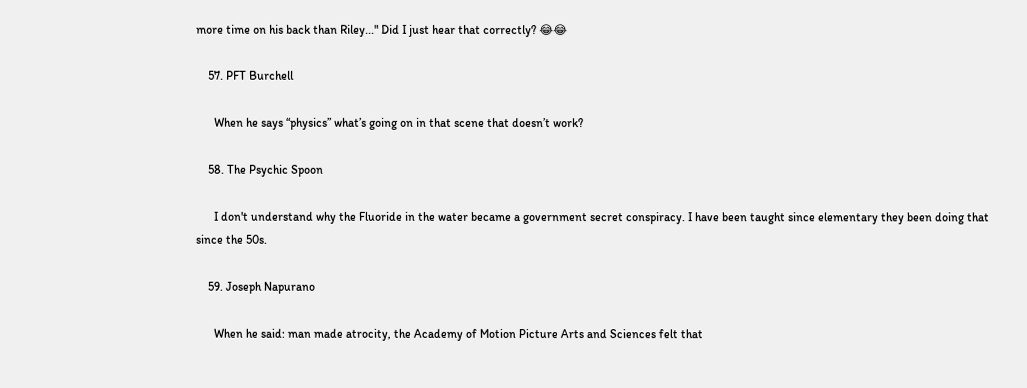more time on his back than Riley..." Did I just hear that correctly? 😂😂

    57. PFT Burchell

      When he says “physics” what’s going on in that scene that doesn’t work?

    58. The Psychic Spoon

      I don't understand why the Fluoride in the water became a government secret conspiracy. I have been taught since elementary they been doing that since the 50s.

    59. Joseph Napurano

      When he said: man made atrocity, the Academy of Motion Picture Arts and Sciences felt that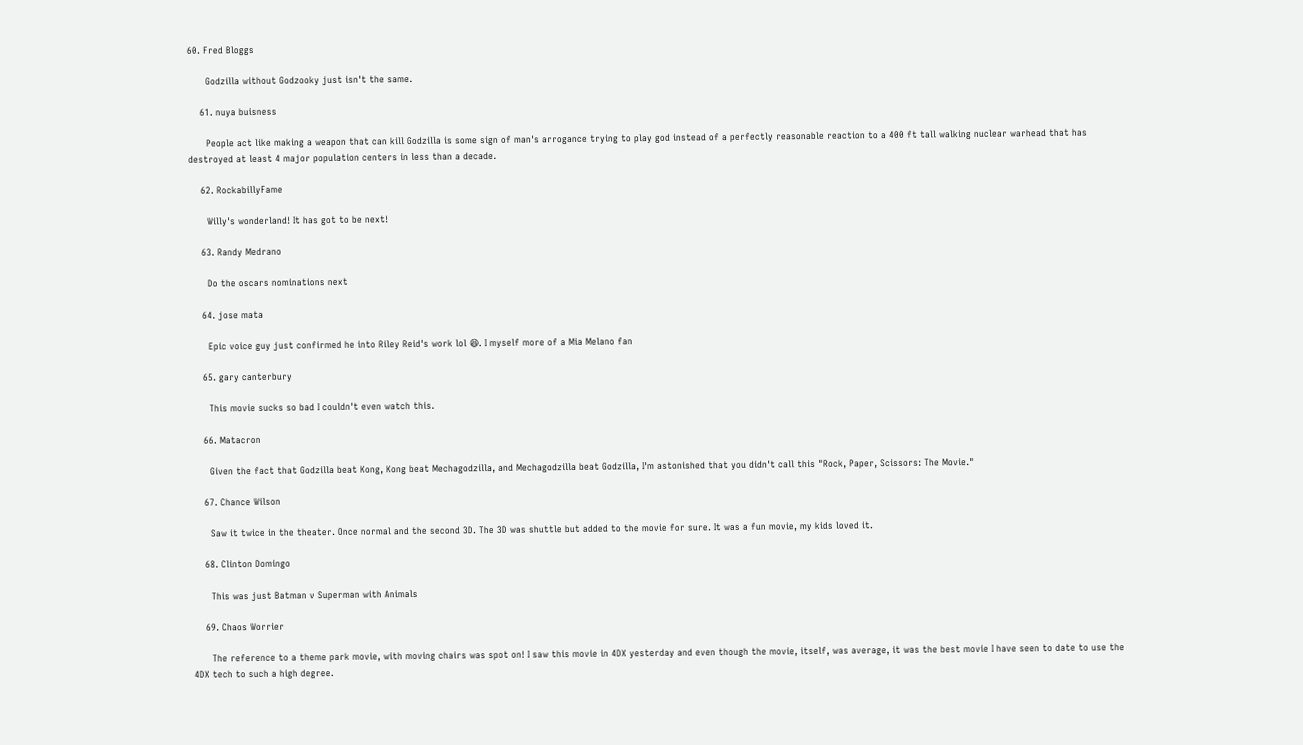60. Fred Bloggs

      Godzilla without Godzooky just isn't the same.

    61. nuya buisness

      People act like making a weapon that can kill Godzilla is some sign of man's arrogance trying to play god instead of a perfectly reasonable reaction to a 400 ft tall walking nuclear warhead that has destroyed at least 4 major population centers in less than a decade.

    62. RockabillyFame

      Willy's wonderland! It has got to be next!

    63. Randy Medrano

      Do the oscars nominations next

    64. jose mata

      Epic voice guy just confirmed he into Riley Reid's work lol 😆. I myself more of a Mia Melano fan

    65. gary canterbury

      This movie sucks so bad I couldn't even watch this.

    66. Matacron

      Given the fact that Godzilla beat Kong, Kong beat Mechagodzilla, and Mechagodzilla beat Godzilla, I'm astonished that you didn't call this "Rock, Paper, Scissors: The Movie."

    67. Chance Wilson

      Saw it twice in the theater. Once normal and the second 3D. The 3D was shuttle but added to the movie for sure. It was a fun movie, my kids loved it.

    68. Clinton Domingo

      This was just Batman v Superman with Animals

    69. Chaos Worrier

      The reference to a theme park movie, with moving chairs was spot on! I saw this movie in 4DX yesterday and even though the movie, itself, was average, it was the best movie I have seen to date to use the 4DX tech to such a high degree.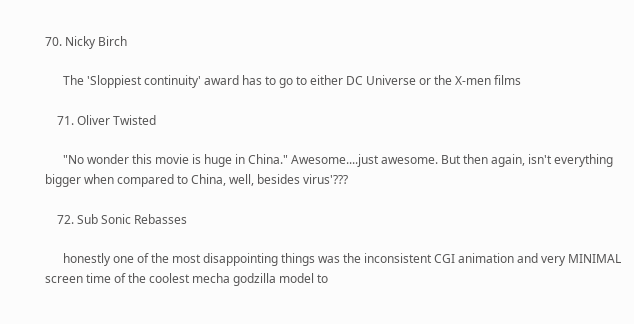70. Nicky Birch

      The 'Sloppiest continuity' award has to go to either DC Universe or the X-men films

    71. Oliver Twisted

      "No wonder this movie is huge in China." Awesome....just awesome. But then again, isn't everything bigger when compared to China, well, besides virus'???

    72. Sub Sonic Rebasses

      honestly one of the most disappointing things was the inconsistent CGI animation and very MINIMAL screen time of the coolest mecha godzilla model to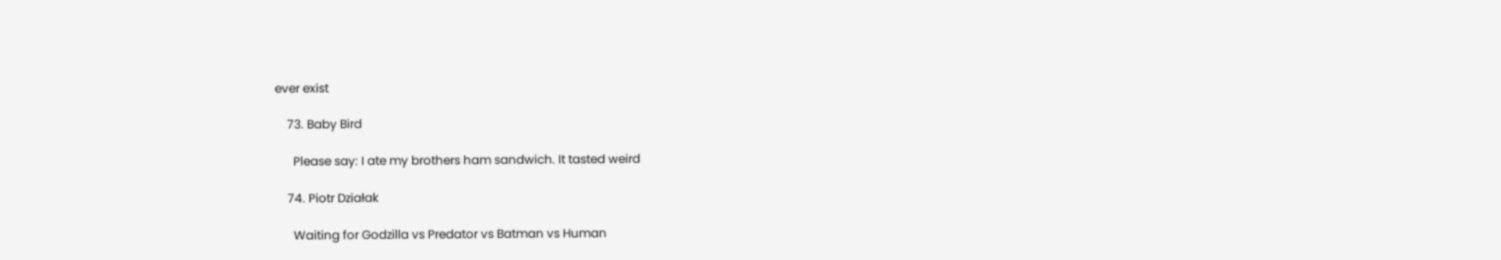ever exist

    73. Baby Bird

      Please say: I ate my brothers ham sandwich. It tasted weird

    74. Piotr Działak

      Waiting for Godzilla vs Predator vs Batman vs Human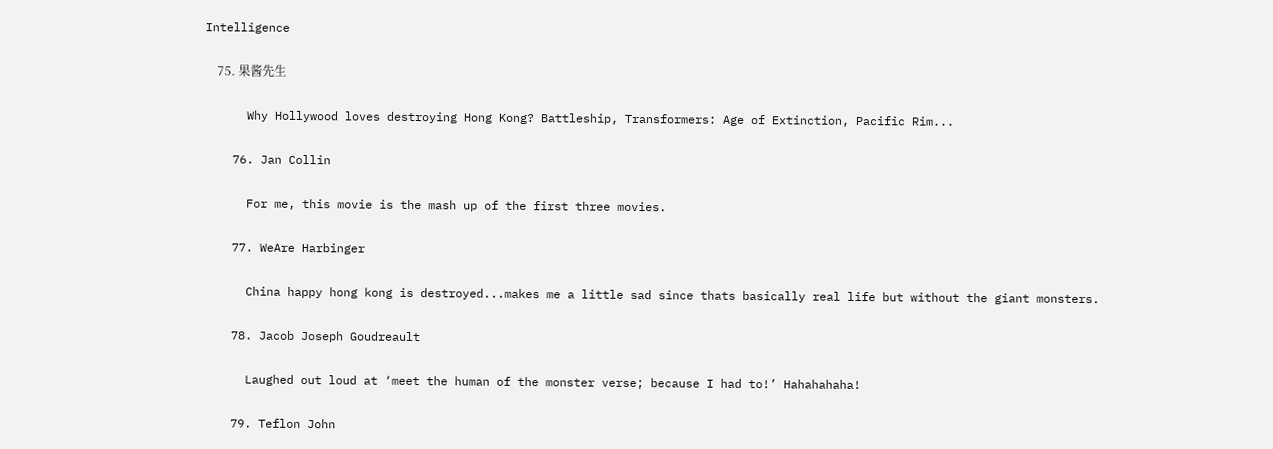Intelligence

    75. 果酱先生

      Why Hollywood loves destroying Hong Kong? Battleship, Transformers: Age of Extinction, Pacific Rim...

    76. Jan Collin

      For me, this movie is the mash up of the first three movies.

    77. WeAre Harbinger

      China happy hong kong is destroyed...makes me a little sad since thats basically real life but without the giant monsters.

    78. Jacob Joseph Goudreault

      Laughed out loud at ‘meet the human of the monster verse; because I had to!’ Hahahahaha!

    79. Teflon John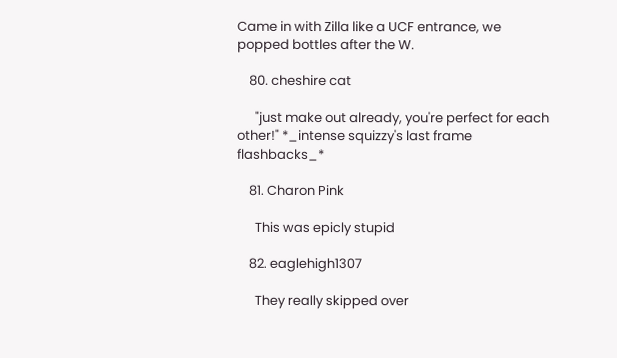Came in with Zilla like a UCF entrance, we popped bottles after the W.

    80. cheshire cat

      "just make out already, you're perfect for each other!" *_intense squizzy's last frame flashbacks_*

    81. Charon Pink

      This was epicly stupid

    82. eaglehigh1307

      They really skipped over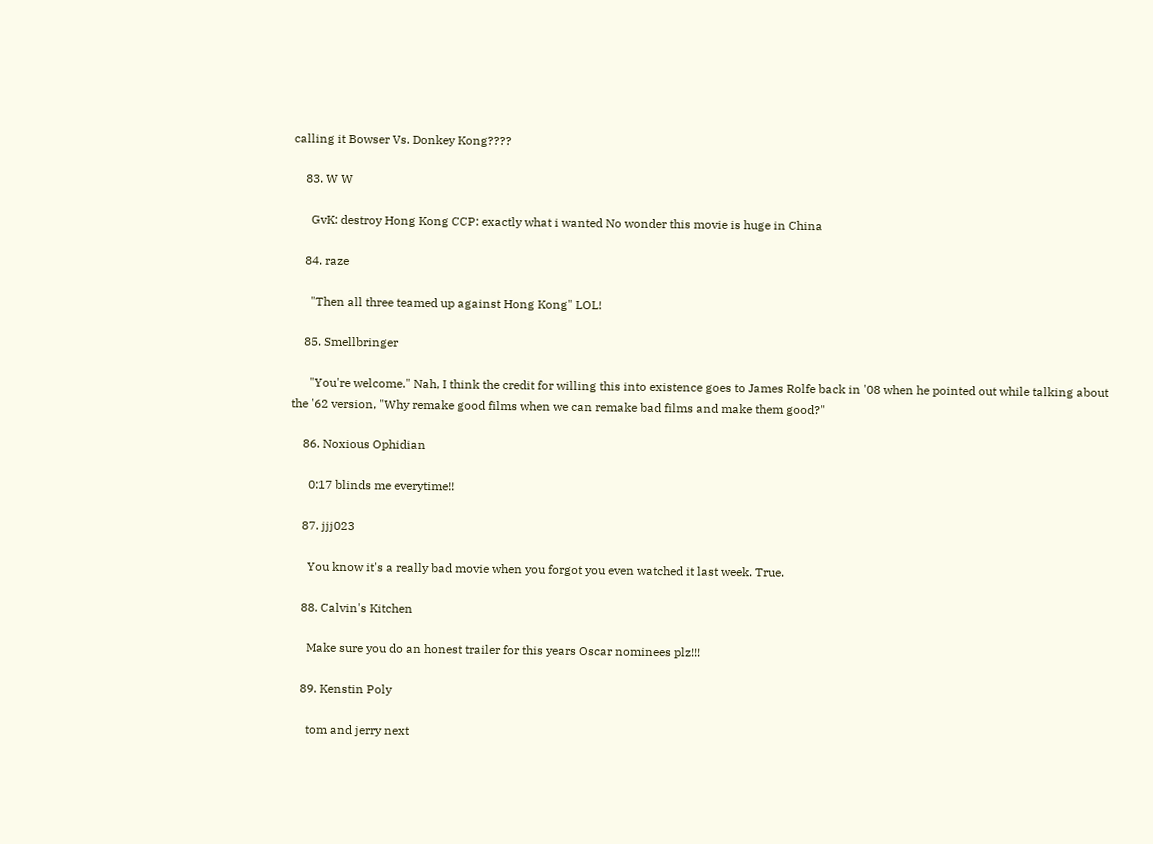calling it Bowser Vs. Donkey Kong????

    83. W W

      GvK: destroy Hong Kong CCP: exactly what i wanted No wonder this movie is huge in China

    84. raze

      "Then all three teamed up against Hong Kong" LOL!

    85. Smellbringer

      "You're welcome." Nah, I think the credit for willing this into existence goes to James Rolfe back in '08 when he pointed out while talking about the '62 version, "Why remake good films when we can remake bad films and make them good?"

    86. Noxious Ophidian

      0:17 blinds me everytime!!

    87. jjj023

      You know it's a really bad movie when you forgot you even watched it last week. True.

    88. Calvin's Kitchen

      Make sure you do an honest trailer for this years Oscar nominees plz!!!

    89. Kenstin Poly

      tom and jerry next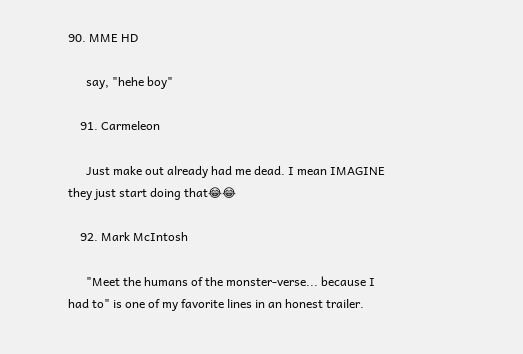90. MME HD

      say, "hehe boy"

    91. Carmeleon

      Just make out already had me dead. I mean IMAGINE they just start doing that😂😂

    92. Mark McIntosh

      "Meet the humans of the monster-verse... because I had to" is one of my favorite lines in an honest trailer.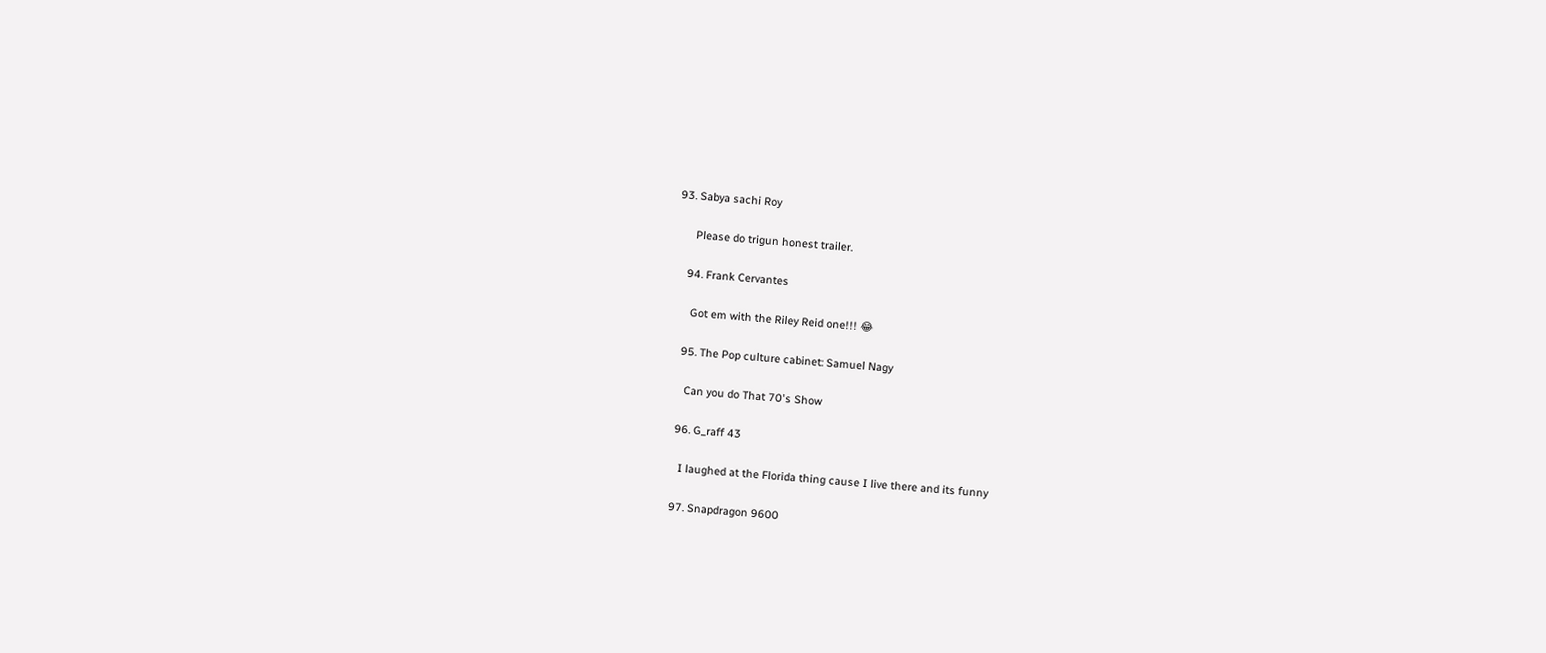93. Sabya sachi Roy

      Please do trigun honest trailer.

    94. Frank Cervantes

      Got em with the Riley Reid one!!! 😂

    95. The Pop culture cabinet: Samuel Nagy

      Can you do That 70's Show

    96. G_raff 43

      I laughed at the Florida thing cause I live there and its funny

    97. Snapdragon 9600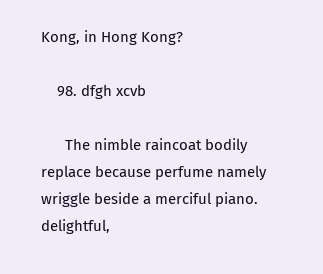Kong, in Hong Kong?

    98. dfgh xcvb

      The nimble raincoat bodily replace because perfume namely wriggle beside a merciful piano. delightful,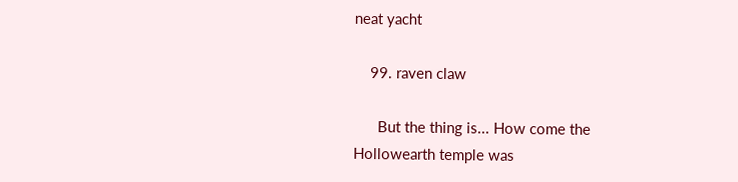neat yacht

    99. raven claw

      But the thing is... How come the Hollowearth temple was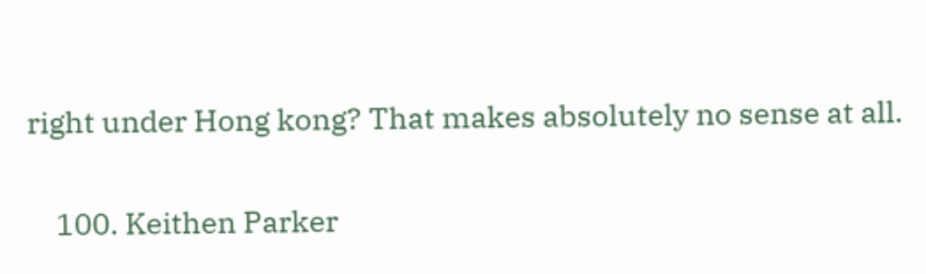right under Hong kong? That makes absolutely no sense at all.

    100. Keithen Parker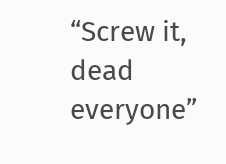“Screw it, dead everyone”